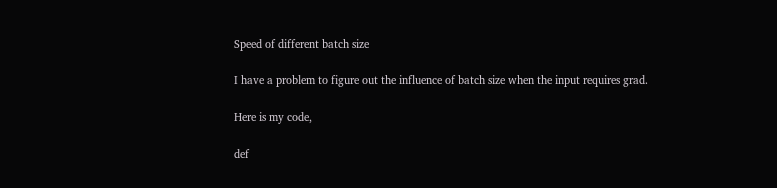Speed of different batch size

I have a problem to figure out the influence of batch size when the input requires grad.

Here is my code,

def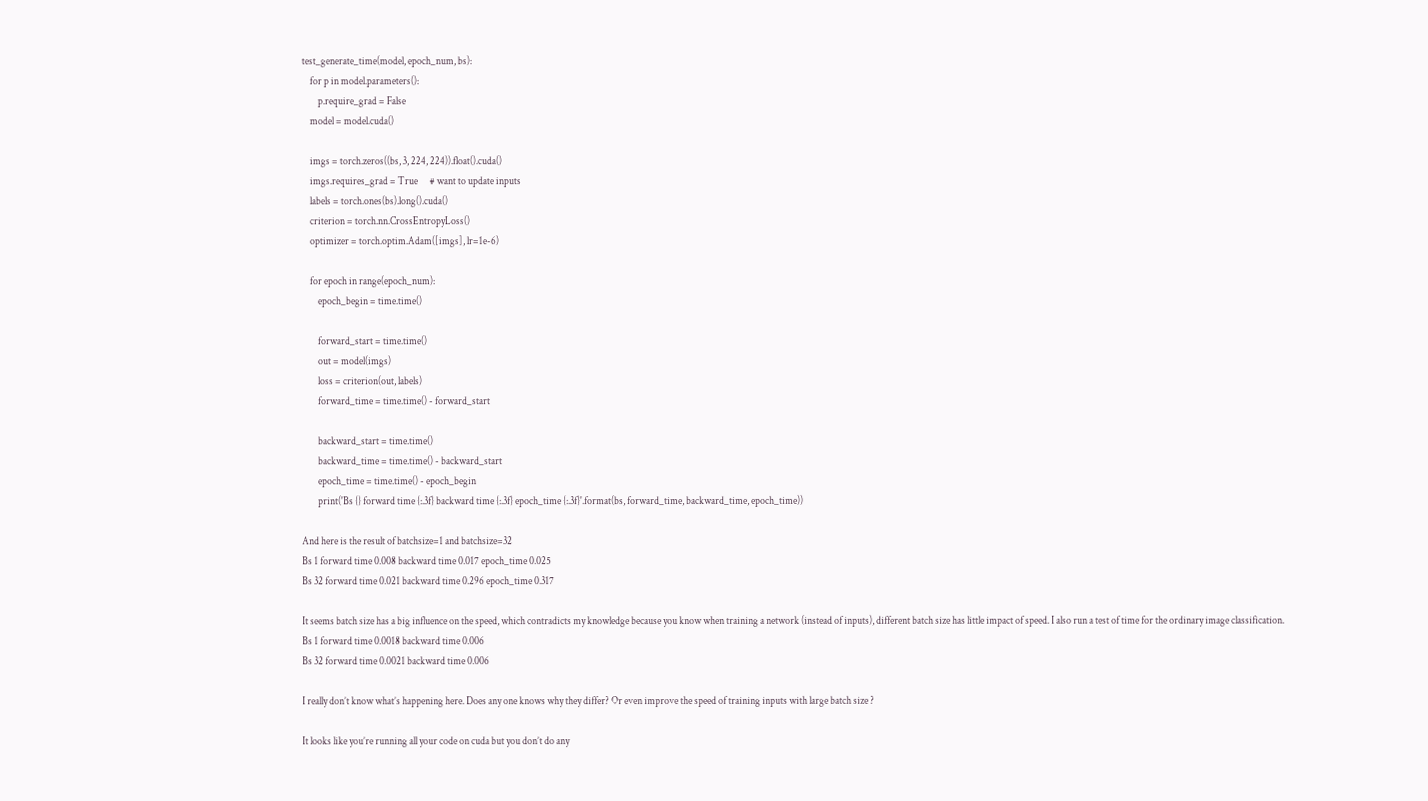test_generate_time(model, epoch_num, bs):
    for p in model.parameters():
        p.require_grad = False
    model = model.cuda()

    imgs = torch.zeros((bs, 3, 224, 224)).float().cuda()
    imgs.requires_grad = True      # want to update inputs
    labels = torch.ones(bs).long().cuda()
    criterion = torch.nn.CrossEntropyLoss()
    optimizer = torch.optim.Adam([imgs], lr=1e-6)

    for epoch in range(epoch_num):
        epoch_begin = time.time()

        forward_start = time.time()
        out = model(imgs)
        loss = criterion(out, labels)
        forward_time = time.time() - forward_start

        backward_start = time.time()
        backward_time = time.time() - backward_start
        epoch_time = time.time() - epoch_begin
        print('Bs {} forward time {:.3f} backward time {:.3f} epoch_time {:.3f}'.format(bs, forward_time, backward_time, epoch_time))

And here is the result of batchsize=1 and batchsize=32
Bs 1 forward time 0.008 backward time 0.017 epoch_time 0.025
Bs 32 forward time 0.021 backward time 0.296 epoch_time 0.317

It seems batch size has a big influence on the speed, which contradicts my knowledge because you know when training a network (instead of inputs), different batch size has little impact of speed. I also run a test of time for the ordinary image classification.
Bs 1 forward time 0.0018 backward time 0.006
Bs 32 forward time 0.0021 backward time 0.006

I really don’t know what’s happening here. Does any one knows why they differ? Or even improve the speed of training inputs with large batch size ?

It looks like you’re running all your code on cuda but you don’t do any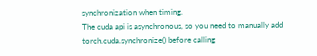synchronization when timing.
The cuda api is asynchronous, so you need to manually add torch.cuda.synchronize() before calling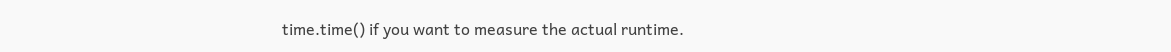time.time() if you want to measure the actual runtime.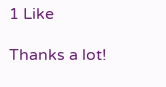1 Like

Thanks a lot!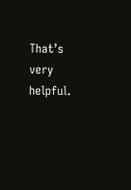That’s very helpful.